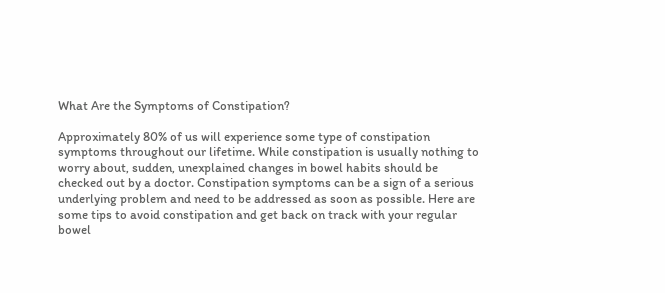What Are the Symptoms of Constipation?

Approximately 80% of us will experience some type of constipation symptoms throughout our lifetime. While constipation is usually nothing to worry about, sudden, unexplained changes in bowel habits should be checked out by a doctor. Constipation symptoms can be a sign of a serious underlying problem and need to be addressed as soon as possible. Here are some tips to avoid constipation and get back on track with your regular bowel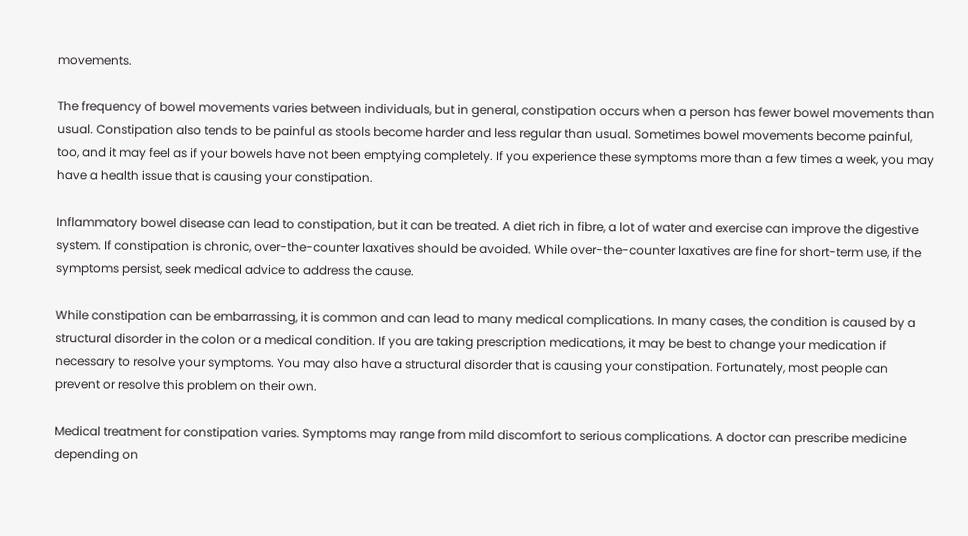movements.

The frequency of bowel movements varies between individuals, but in general, constipation occurs when a person has fewer bowel movements than usual. Constipation also tends to be painful as stools become harder and less regular than usual. Sometimes bowel movements become painful, too, and it may feel as if your bowels have not been emptying completely. If you experience these symptoms more than a few times a week, you may have a health issue that is causing your constipation.

Inflammatory bowel disease can lead to constipation, but it can be treated. A diet rich in fibre, a lot of water and exercise can improve the digestive system. If constipation is chronic, over-the-counter laxatives should be avoided. While over-the-counter laxatives are fine for short-term use, if the symptoms persist, seek medical advice to address the cause.

While constipation can be embarrassing, it is common and can lead to many medical complications. In many cases, the condition is caused by a structural disorder in the colon or a medical condition. If you are taking prescription medications, it may be best to change your medication if necessary to resolve your symptoms. You may also have a structural disorder that is causing your constipation. Fortunately, most people can prevent or resolve this problem on their own.

Medical treatment for constipation varies. Symptoms may range from mild discomfort to serious complications. A doctor can prescribe medicine depending on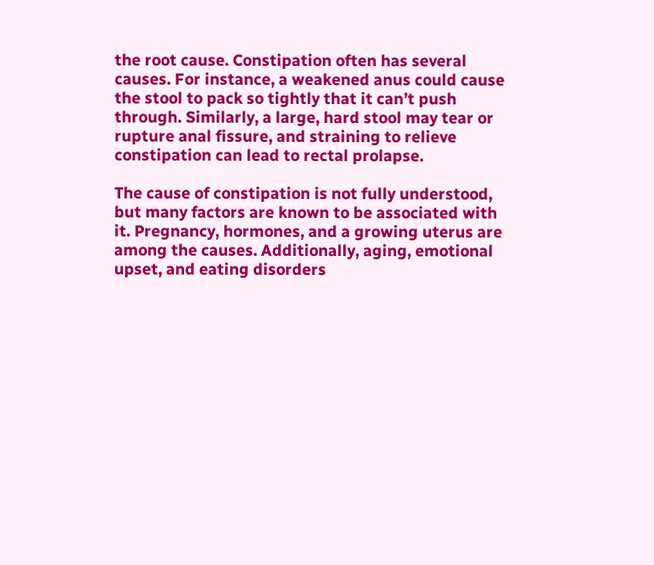the root cause. Constipation often has several causes. For instance, a weakened anus could cause the stool to pack so tightly that it can’t push through. Similarly, a large, hard stool may tear or rupture anal fissure, and straining to relieve constipation can lead to rectal prolapse.

The cause of constipation is not fully understood, but many factors are known to be associated with it. Pregnancy, hormones, and a growing uterus are among the causes. Additionally, aging, emotional upset, and eating disorders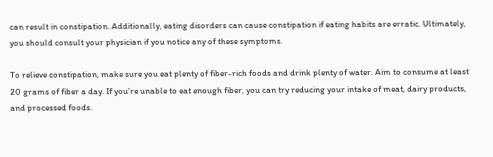can result in constipation. Additionally, eating disorders can cause constipation if eating habits are erratic. Ultimately, you should consult your physician if you notice any of these symptoms.

To relieve constipation, make sure you eat plenty of fiber-rich foods and drink plenty of water. Aim to consume at least 20 grams of fiber a day. If you’re unable to eat enough fiber, you can try reducing your intake of meat, dairy products, and processed foods.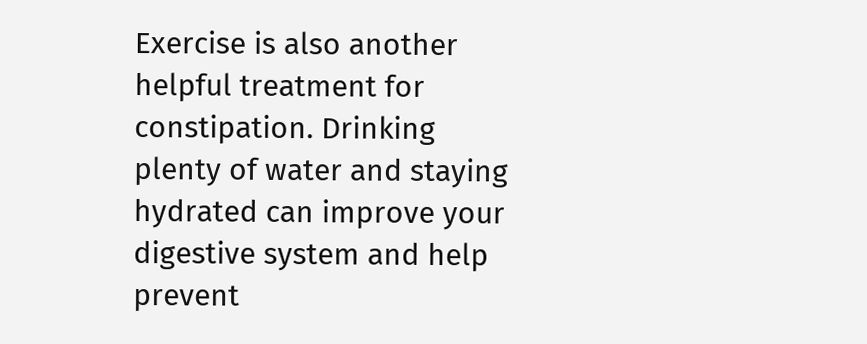Exercise is also another helpful treatment for constipation. Drinking plenty of water and staying hydrated can improve your digestive system and help prevent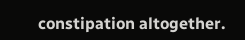constipation altogether.